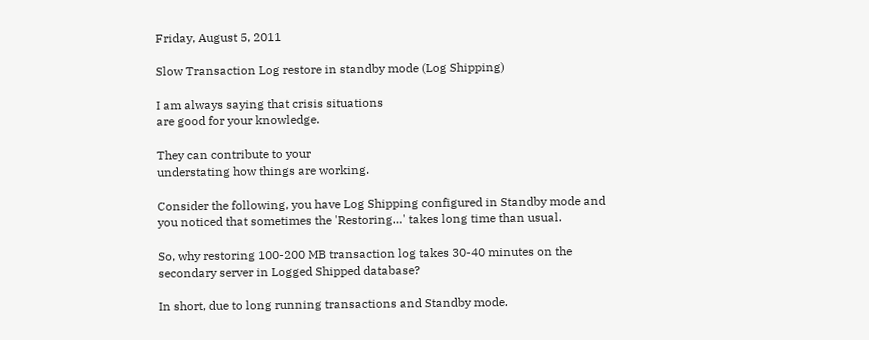Friday, August 5, 2011

Slow Transaction Log restore in standby mode (Log Shipping)

I am always saying that crisis situations
are good for your knowledge.

They can contribute to your
understating how things are working.

Consider the following, you have Log Shipping configured in Standby mode and
you noticed that sometimes the 'Restoring…' takes long time than usual.

So, why restoring 100-200 MB transaction log takes 30-40 minutes on the
secondary server in Logged Shipped database?

In short, due to long running transactions and Standby mode.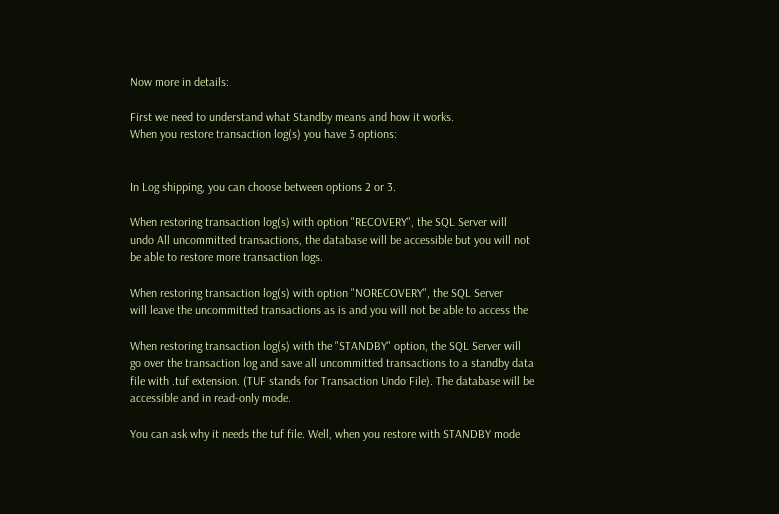Now more in details:

First we need to understand what Standby means and how it works.
When you restore transaction log(s) you have 3 options:


In Log shipping, you can choose between options 2 or 3.

When restoring transaction log(s) with option "RECOVERY", the SQL Server will
undo All uncommitted transactions, the database will be accessible but you will not
be able to restore more transaction logs.

When restoring transaction log(s) with option "NORECOVERY", the SQL Server
will leave the uncommitted transactions as is and you will not be able to access the

When restoring transaction log(s) with the "STANDBY" option, the SQL Server will
go over the transaction log and save all uncommitted transactions to a standby data
file with .tuf extension. (TUF stands for Transaction Undo File). The database will be
accessible and in read-only mode.

You can ask why it needs the tuf file. Well, when you restore with STANDBY mode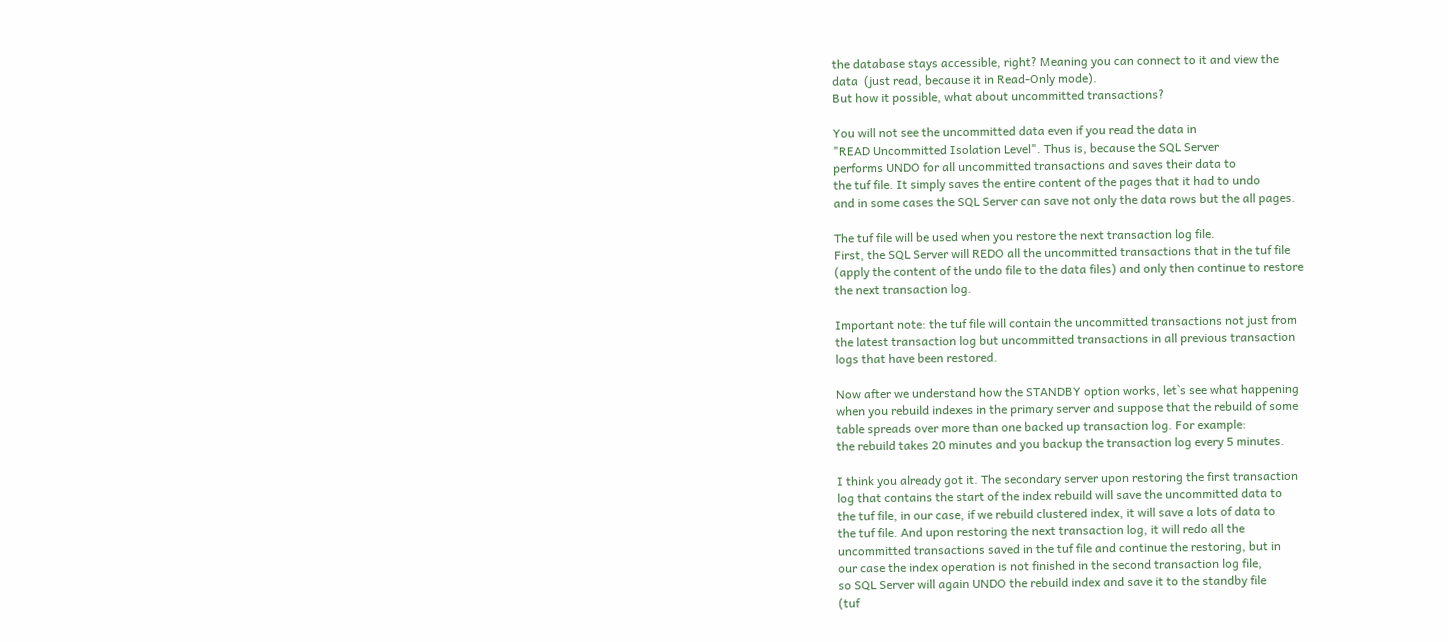the database stays accessible, right? Meaning you can connect to it and view the
data  (just read, because it in Read-Only mode).
But how it possible, what about uncommitted transactions?

You will not see the uncommitted data even if you read the data in
"READ Uncommitted Isolation Level". Thus is, because the SQL Server
performs UNDO for all uncommitted transactions and saves their data to
the tuf file. It simply saves the entire content of the pages that it had to undo
and in some cases the SQL Server can save not only the data rows but the all pages.

The tuf file will be used when you restore the next transaction log file.
First, the SQL Server will REDO all the uncommitted transactions that in the tuf file
(apply the content of the undo file to the data files) and only then continue to restore
the next transaction log.

Important note: the tuf file will contain the uncommitted transactions not just from
the latest transaction log but uncommitted transactions in all previous transaction
logs that have been restored.

Now after we understand how the STANDBY option works, let`s see what happening
when you rebuild indexes in the primary server and suppose that the rebuild of some
table spreads over more than one backed up transaction log. For example:
the rebuild takes 20 minutes and you backup the transaction log every 5 minutes.

I think you already got it. The secondary server upon restoring the first transaction
log that contains the start of the index rebuild will save the uncommitted data to
the tuf file, in our case, if we rebuild clustered index, it will save a lots of data to
the tuf file. And upon restoring the next transaction log, it will redo all the
uncommitted transactions saved in the tuf file and continue the restoring, but in
our case the index operation is not finished in the second transaction log file,
so SQL Server will again UNDO the rebuild index and save it to the standby file
(tuf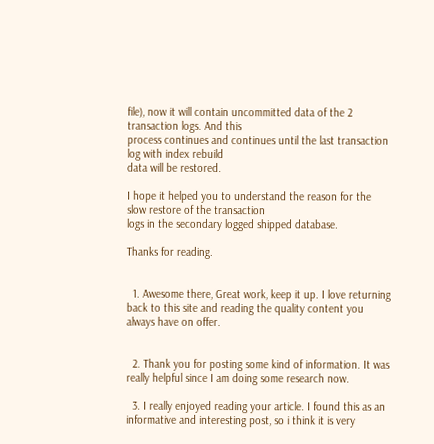file), now it will contain uncommitted data of the 2 transaction logs. And this
process continues and continues until the last transaction log with index rebuild
data will be restored.

I hope it helped you to understand the reason for the slow restore of the transaction
logs in the secondary logged shipped database.

Thanks for reading.


  1. Awesome there, Great work, keep it up. I love returning back to this site and reading the quality content you always have on offer.


  2. Thank you for posting some kind of information. It was really helpful since I am doing some research now.

  3. I really enjoyed reading your article. I found this as an informative and interesting post, so i think it is very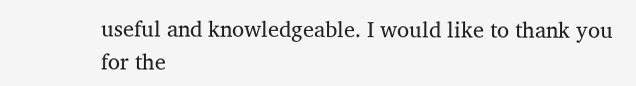useful and knowledgeable. I would like to thank you for the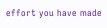effort you have made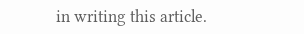in writing this article.